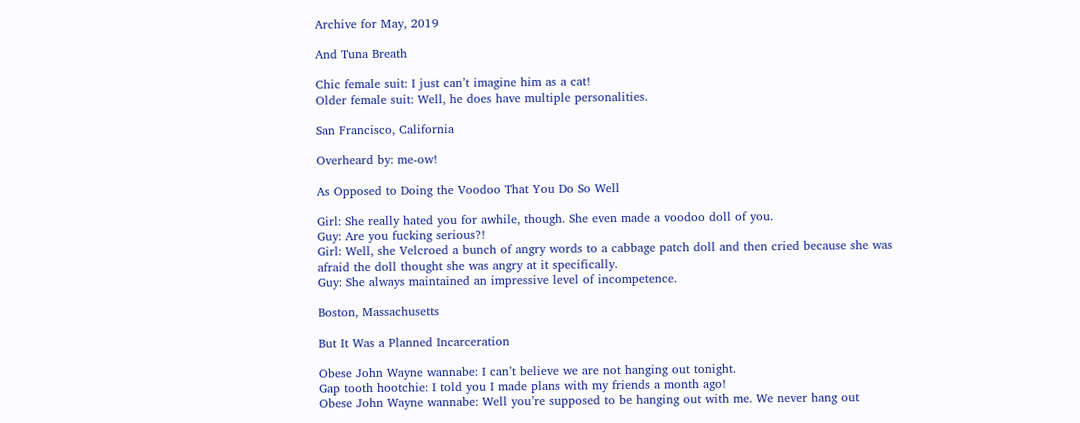Archive for May, 2019

And Tuna Breath

Chic female suit: I just can’t imagine him as a cat!
Older female suit: Well, he does have multiple personalities.

San Francisco, California

Overheard by: me-ow!

As Opposed to Doing the Voodoo That You Do So Well

Girl: She really hated you for awhile, though. She even made a voodoo doll of you.
Guy: Are you fucking serious?!
Girl: Well, she Velcroed a bunch of angry words to a cabbage patch doll and then cried because she was afraid the doll thought she was angry at it specifically.
Guy: She always maintained an impressive level of incompetence.

Boston, Massachusetts

But It Was a Planned Incarceration

Obese John Wayne wannabe: I can’t believe we are not hanging out tonight.
Gap tooth hootchie: I told you I made plans with my friends a month ago!
Obese John Wayne wannabe: Well you’re supposed to be hanging out with me. We never hang out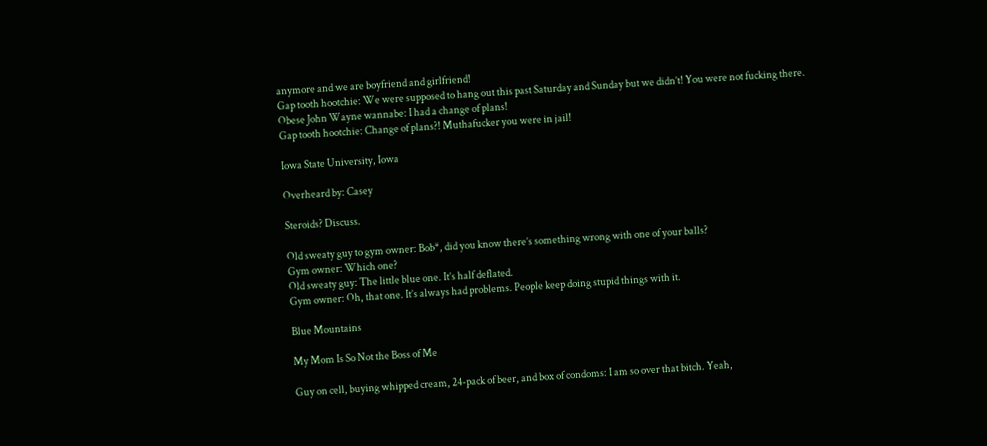anymore and we are boyfriend and girlfriend!
Gap tooth hootchie: We were supposed to hang out this past Saturday and Sunday but we didn’t! You were not fucking there.
Obese John Wayne wannabe: I had a change of plans!
Gap tooth hootchie: Change of plans?! Muthafucker you were in jail!

Iowa State University, Iowa

Overheard by: Casey

Steroids? Discuss.

Old sweaty guy to gym owner: Bob*, did you know there’s something wrong with one of your balls?
Gym owner: Which one?
Old sweaty guy: The little blue one. It’s half deflated.
Gym owner: Oh, that one. It’s always had problems. People keep doing stupid things with it.

Blue Mountains

My Mom Is So Not the Boss of Me

Guy on cell, buying whipped cream, 24-pack of beer, and box of condoms: I am so over that bitch. Yeah,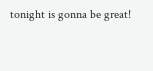tonight is gonna be great!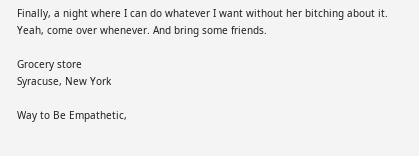Finally, a night where I can do whatever I want without her bitching about it. Yeah, come over whenever. And bring some friends.

Grocery store
Syracuse, New York

Way to Be Empathetic,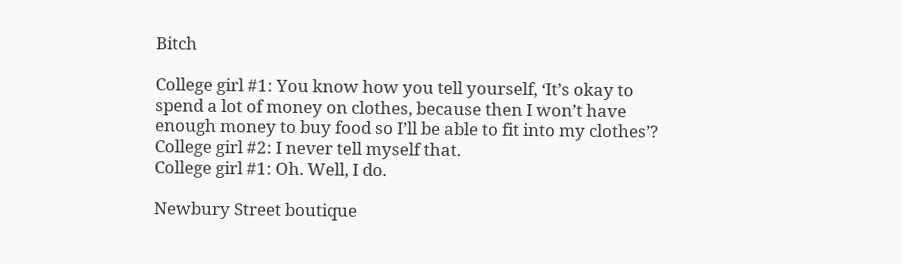Bitch

College girl #1: You know how you tell yourself, ‘It’s okay to spend a lot of money on clothes, because then I won’t have enough money to buy food so I’ll be able to fit into my clothes’?
College girl #2: I never tell myself that.
College girl #1: Oh. Well, I do.

Newbury Street boutique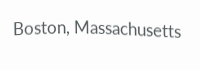Boston, Massachusetts